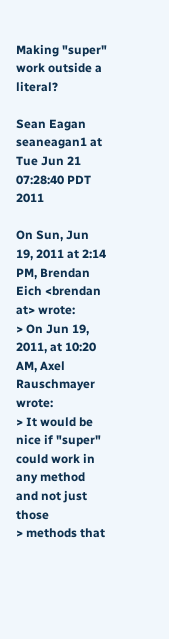Making "super" work outside a literal?

Sean Eagan seaneagan1 at
Tue Jun 21 07:28:40 PDT 2011

On Sun, Jun 19, 2011 at 2:14 PM, Brendan Eich <brendan at> wrote:
> On Jun 19, 2011, at 10:20 AM, Axel Rauschmayer wrote:
> It would be nice if "super" could work in any method and not just those
> methods that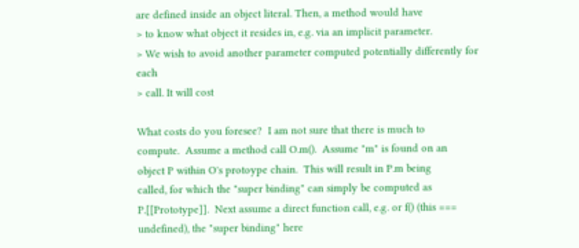are defined inside an object literal. Then, a method would have
> to know what object it resides in, e.g. via an implicit parameter.
> We wish to avoid another parameter computed potentially differently for each
> call. It will cost

What costs do you foresee?  I am not sure that there is much to
compute.  Assume a method call O.m().  Assume "m" is found on an
object P within O's protoype chain.  This will result in P.m being
called, for which the "super binding" can simply be computed as
P.[[Prototype]].  Next assume a direct function call, e.g. or f() (this === undefined), the "super binding" here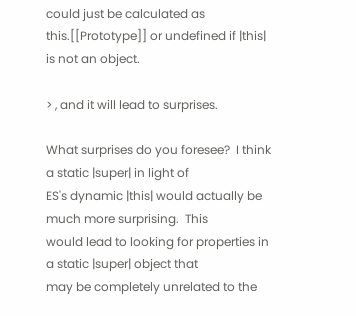could just be calculated as this.[[Prototype]] or undefined if |this|
is not an object.

> , and it will lead to surprises.

What surprises do you foresee?  I think a static |super| in light of
ES's dynamic |this| would actually be much more surprising.  This
would lead to looking for properties in a static |super| object that
may be completely unrelated to the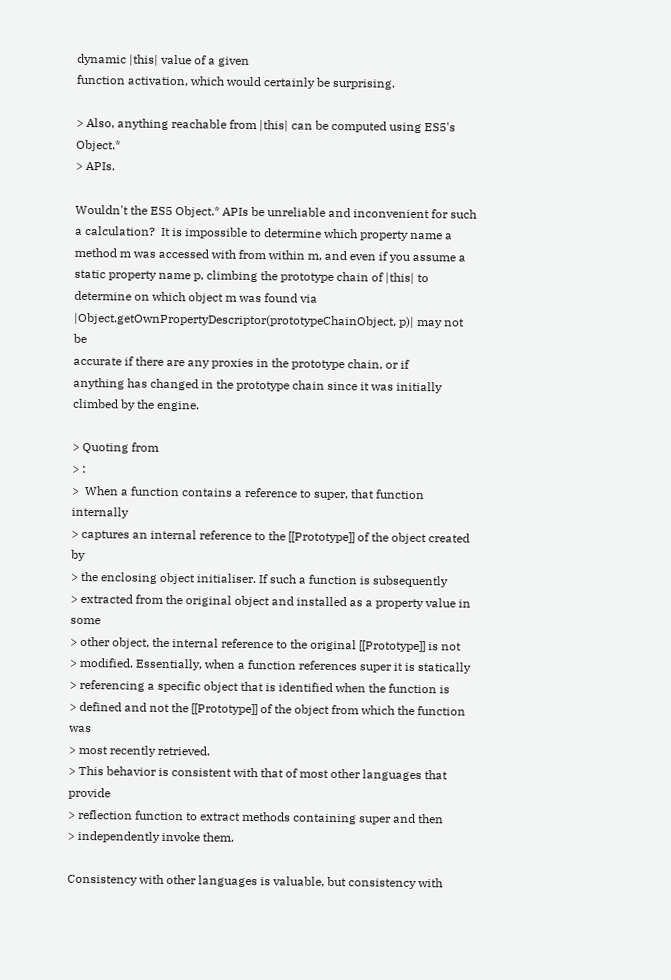dynamic |this| value of a given
function activation, which would certainly be surprising.

> Also, anything reachable from |this| can be computed using ES5's Object.*
> APIs.

Wouldn't the ES5 Object.* APIs be unreliable and inconvenient for such
a calculation?  It is impossible to determine which property name a
method m was accessed with from within m, and even if you assume a
static property name p, climbing the prototype chain of |this| to
determine on which object m was found via
|Object.getOwnPropertyDescriptor(prototypeChainObject, p)| may not be
accurate if there are any proxies in the prototype chain, or if
anything has changed in the prototype chain since it was initially
climbed by the engine.

> Quoting from
> :
>  When a function contains a reference to super, that function internally
> captures an internal reference to the [[Prototype]] of the object created by
> the enclosing object initialiser. If such a function is subsequently
> extracted from the original object and installed as a property value in some
> other object, the internal reference to the original [[Prototype]] is not
> modified. Essentially, when a function references super it is statically
> referencing a specific object that is identified when the function is
> defined and not the [[Prototype]] of the object from which the function was
> most recently retrieved.
> This behavior is consistent with that of most other languages that provide
> reflection function to extract methods containing super and then
> independently invoke them.

Consistency with other languages is valuable, but consistency with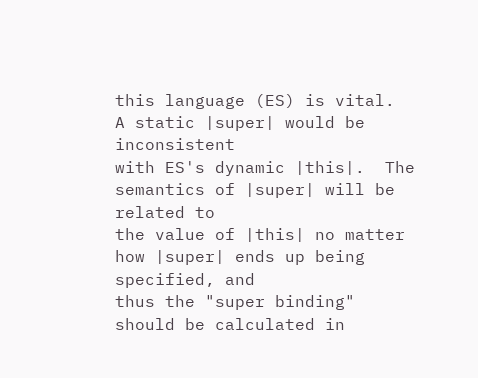this language (ES) is vital.  A static |super| would be inconsistent
with ES's dynamic |this|.  The semantics of |super| will be related to
the value of |this| no matter how |super| ends up being specified, and
thus the "super binding" should be calculated in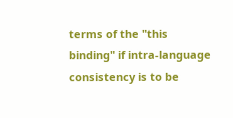terms of the "this
binding" if intra-language consistency is to be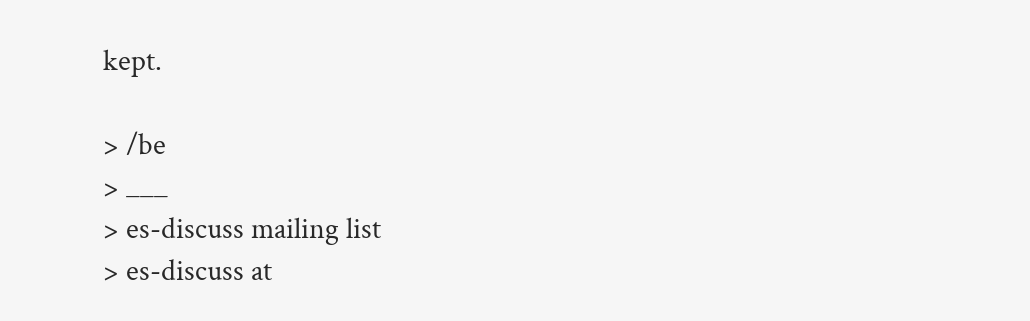kept.

> /be
> ___
> es-discuss mailing list
> es-discuss at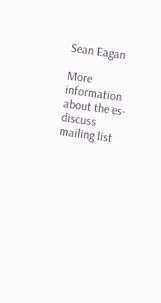Sean Eagan

More information about the es-discuss mailing list